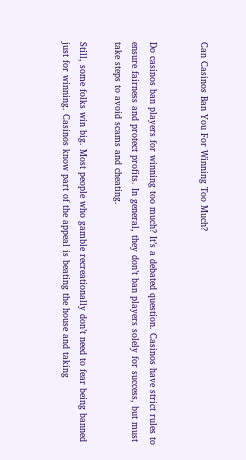Can Casinos Ban You For Winning Too Much?


Do casinos ban players for winning too much? It’s a debated question. Casinos have strict rules to ensure fairness and protect profits. In general, they don’t ban players solely for success, but must take steps to avoid scams and cheating.

Still, some folks win big. Most people who gamble recreationally don’t need to fear being banned just for winning. Casinos know part of the appeal is beating the house and taking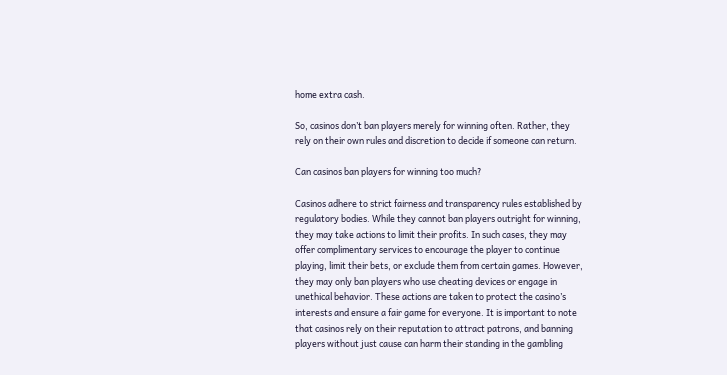home extra cash.

So, casinos don’t ban players merely for winning often. Rather, they rely on their own rules and discretion to decide if someone can return.

Can casinos ban players for winning too much?

Casinos adhere to strict fairness and transparency rules established by regulatory bodies. While they cannot ban players outright for winning, they may take actions to limit their profits. In such cases, they may offer complimentary services to encourage the player to continue playing, limit their bets, or exclude them from certain games. However, they may only ban players who use cheating devices or engage in unethical behavior. These actions are taken to protect the casino’s interests and ensure a fair game for everyone. It is important to note that casinos rely on their reputation to attract patrons, and banning players without just cause can harm their standing in the gambling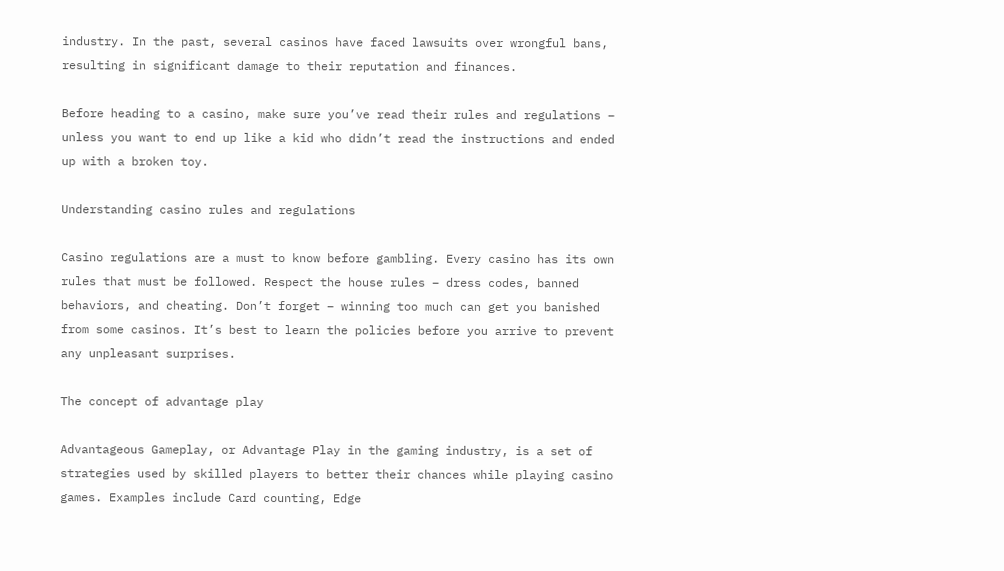industry. In the past, several casinos have faced lawsuits over wrongful bans, resulting in significant damage to their reputation and finances.

Before heading to a casino, make sure you’ve read their rules and regulations – unless you want to end up like a kid who didn’t read the instructions and ended up with a broken toy.

Understanding casino rules and regulations

Casino regulations are a must to know before gambling. Every casino has its own rules that must be followed. Respect the house rules – dress codes, banned behaviors, and cheating. Don’t forget – winning too much can get you banished from some casinos. It’s best to learn the policies before you arrive to prevent any unpleasant surprises.

The concept of advantage play

Advantageous Gameplay, or Advantage Play in the gaming industry, is a set of strategies used by skilled players to better their chances while playing casino games. Examples include Card counting, Edge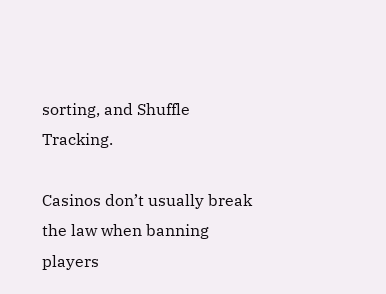sorting, and Shuffle Tracking.

Casinos don’t usually break the law when banning players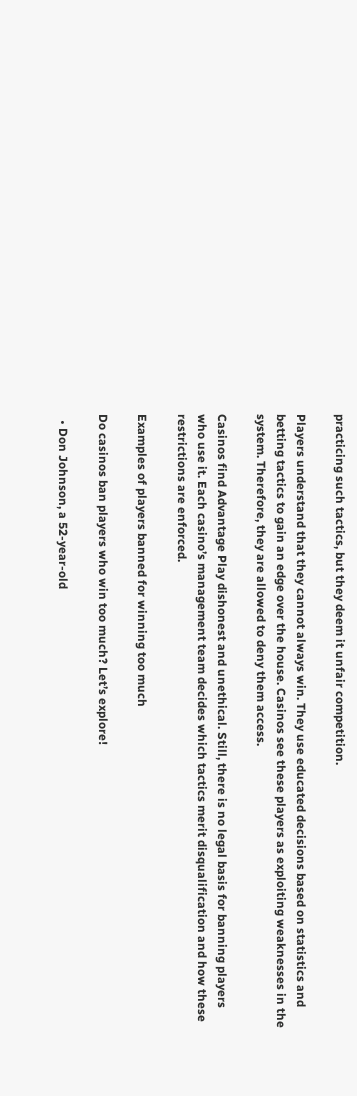practicing such tactics, but they deem it unfair competition.

Players understand that they cannot always win. They use educated decisions based on statistics and betting tactics to gain an edge over the house. Casinos see these players as exploiting weaknesses in the system. Therefore, they are allowed to deny them access.

Casinos find Advantage Play dishonest and unethical. Still, there is no legal basis for banning players who use it. Each casino’s management team decides which tactics merit disqualification and how these restrictions are enforced.

Examples of players banned for winning too much

Do casinos ban players who win too much? Let’s explore!

  • Don Johnson, a 52-year-old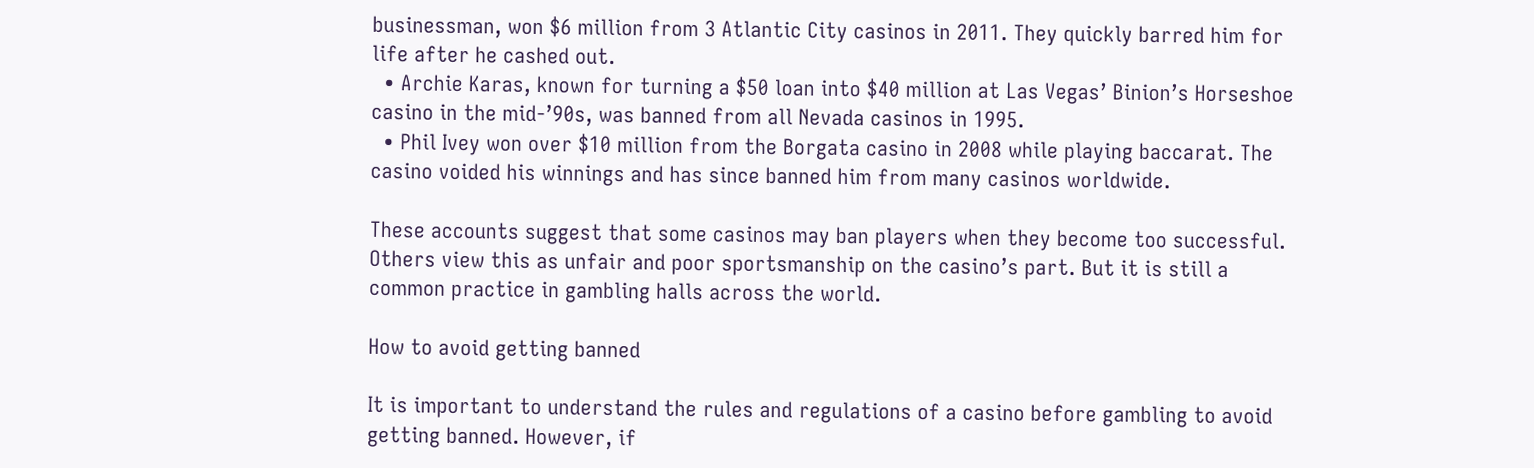businessman, won $6 million from 3 Atlantic City casinos in 2011. They quickly barred him for life after he cashed out.
  • Archie Karas, known for turning a $50 loan into $40 million at Las Vegas’ Binion’s Horseshoe casino in the mid-’90s, was banned from all Nevada casinos in 1995.
  • Phil Ivey won over $10 million from the Borgata casino in 2008 while playing baccarat. The casino voided his winnings and has since banned him from many casinos worldwide.

These accounts suggest that some casinos may ban players when they become too successful. Others view this as unfair and poor sportsmanship on the casino’s part. But it is still a common practice in gambling halls across the world.

How to avoid getting banned

It is important to understand the rules and regulations of a casino before gambling to avoid getting banned. However, if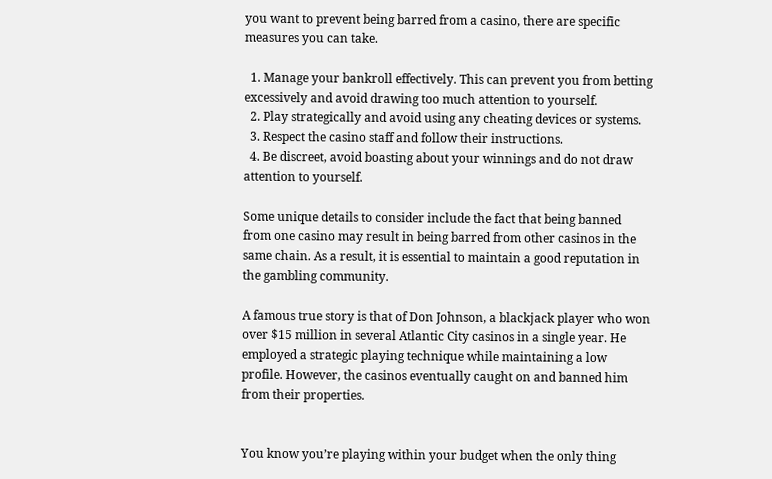you want to prevent being barred from a casino, there are specific measures you can take.

  1. Manage your bankroll effectively. This can prevent you from betting excessively and avoid drawing too much attention to yourself.
  2. Play strategically and avoid using any cheating devices or systems.
  3. Respect the casino staff and follow their instructions.
  4. Be discreet, avoid boasting about your winnings and do not draw attention to yourself.

Some unique details to consider include the fact that being banned from one casino may result in being barred from other casinos in the same chain. As a result, it is essential to maintain a good reputation in the gambling community.

A famous true story is that of Don Johnson, a blackjack player who won over $15 million in several Atlantic City casinos in a single year. He employed a strategic playing technique while maintaining a low profile. However, the casinos eventually caught on and banned him from their properties.


You know you’re playing within your budget when the only thing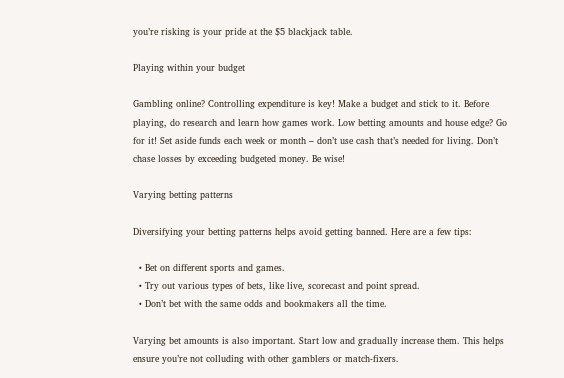you’re risking is your pride at the $5 blackjack table.

Playing within your budget

Gambling online? Controlling expenditure is key! Make a budget and stick to it. Before playing, do research and learn how games work. Low betting amounts and house edge? Go for it! Set aside funds each week or month – don’t use cash that’s needed for living. Don’t chase losses by exceeding budgeted money. Be wise!

Varying betting patterns

Diversifying your betting patterns helps avoid getting banned. Here are a few tips:

  • Bet on different sports and games.
  • Try out various types of bets, like live, scorecast and point spread.
  • Don’t bet with the same odds and bookmakers all the time.

Varying bet amounts is also important. Start low and gradually increase them. This helps ensure you’re not colluding with other gamblers or match-fixers.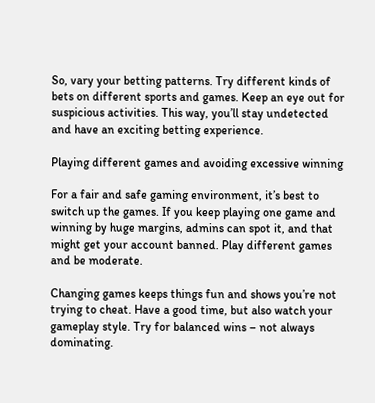So, vary your betting patterns. Try different kinds of bets on different sports and games. Keep an eye out for suspicious activities. This way, you’ll stay undetected and have an exciting betting experience.

Playing different games and avoiding excessive winning

For a fair and safe gaming environment, it’s best to switch up the games. If you keep playing one game and winning by huge margins, admins can spot it, and that might get your account banned. Play different games and be moderate.

Changing games keeps things fun and shows you’re not trying to cheat. Have a good time, but also watch your gameplay style. Try for balanced wins – not always dominating.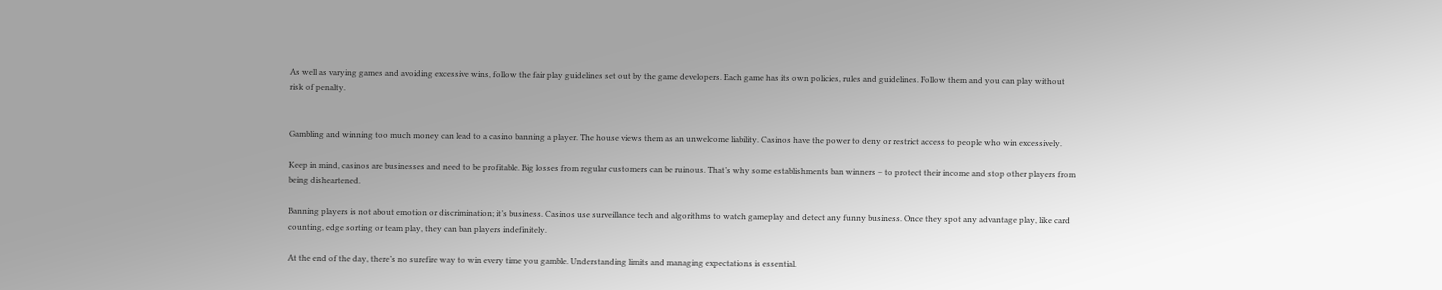As well as varying games and avoiding excessive wins, follow the fair play guidelines set out by the game developers. Each game has its own policies, rules and guidelines. Follow them and you can play without risk of penalty.


Gambling and winning too much money can lead to a casino banning a player. The house views them as an unwelcome liability. Casinos have the power to deny or restrict access to people who win excessively.

Keep in mind, casinos are businesses and need to be profitable. Big losses from regular customers can be ruinous. That’s why some establishments ban winners – to protect their income and stop other players from being disheartened.

Banning players is not about emotion or discrimination; it’s business. Casinos use surveillance tech and algorithms to watch gameplay and detect any funny business. Once they spot any advantage play, like card counting, edge sorting or team play, they can ban players indefinitely.

At the end of the day, there’s no surefire way to win every time you gamble. Understanding limits and managing expectations is essential.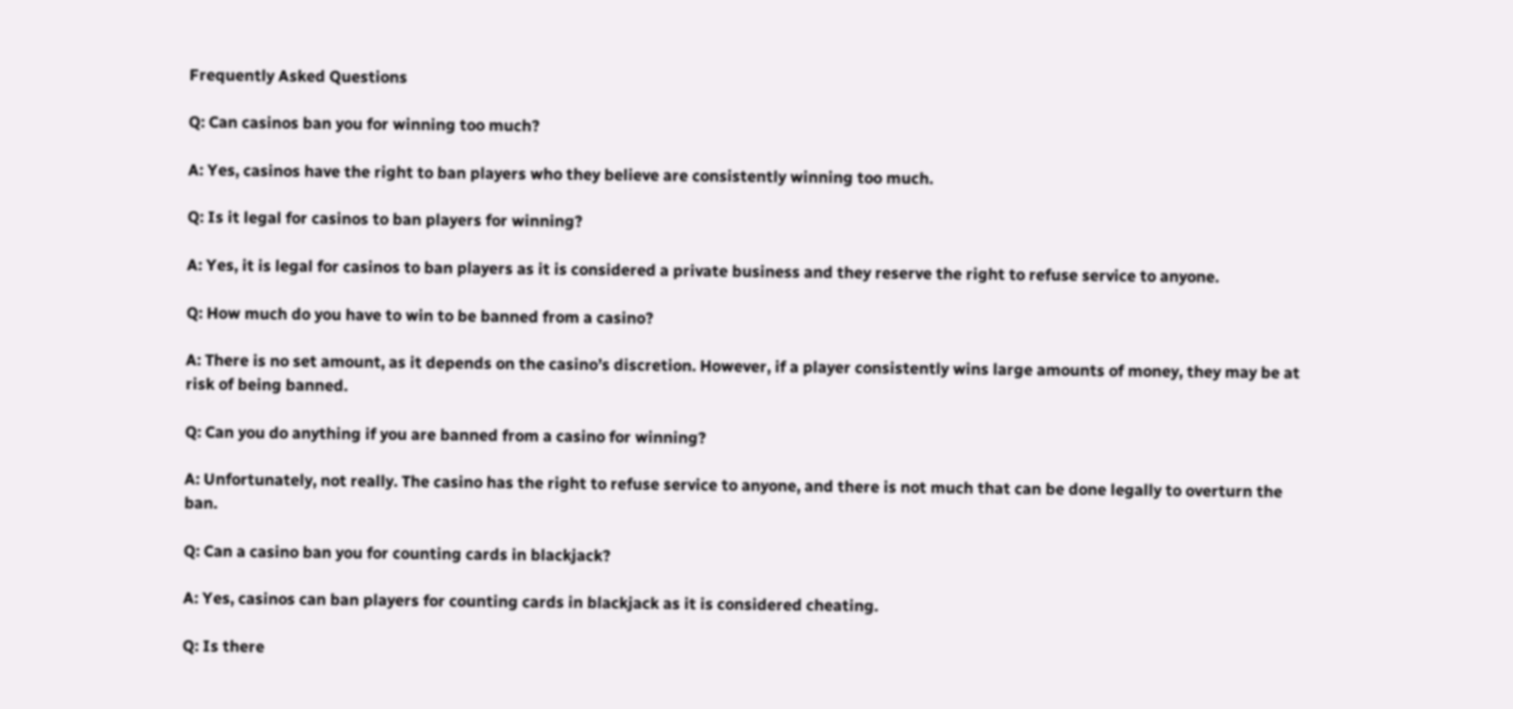Frequently Asked Questions

Q: Can casinos ban you for winning too much?

A: Yes, casinos have the right to ban players who they believe are consistently winning too much.

Q: Is it legal for casinos to ban players for winning?

A: Yes, it is legal for casinos to ban players as it is considered a private business and they reserve the right to refuse service to anyone.

Q: How much do you have to win to be banned from a casino?

A: There is no set amount, as it depends on the casino’s discretion. However, if a player consistently wins large amounts of money, they may be at risk of being banned.

Q: Can you do anything if you are banned from a casino for winning?

A: Unfortunately, not really. The casino has the right to refuse service to anyone, and there is not much that can be done legally to overturn the ban.

Q: Can a casino ban you for counting cards in blackjack?

A: Yes, casinos can ban players for counting cards in blackjack as it is considered cheating.

Q: Is there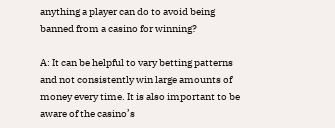anything a player can do to avoid being banned from a casino for winning?

A: It can be helpful to vary betting patterns and not consistently win large amounts of money every time. It is also important to be aware of the casino’s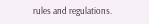rules and regulations.